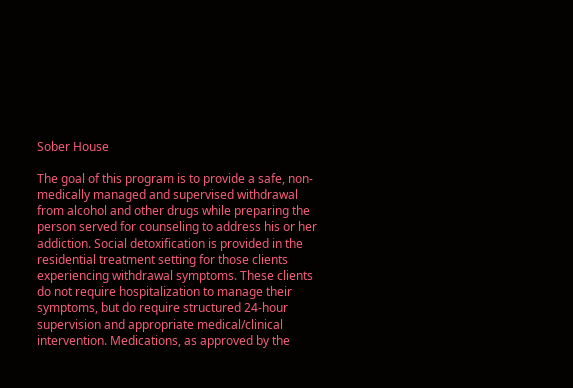Sober House

The goal of this program is to provide a safe, non-medically managed and supervised withdrawal from alcohol and other drugs while preparing the person served for counseling to address his or her addiction. Social detoxification is provided in the residential treatment setting for those clients experiencing withdrawal symptoms. These clients do not require hospitalization to manage their symptoms, but do require structured 24-hour supervision and appropriate medical/clinical intervention. Medications, as approved by the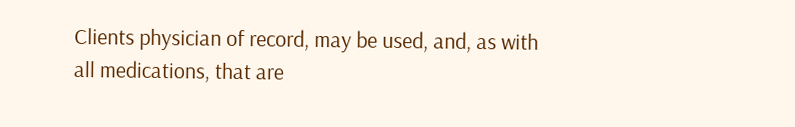Clients physician of record, may be used, and, as with all medications, that are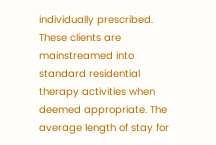individually prescribed. These clients are mainstreamed into standard residential therapy activities when deemed appropriate. The average length of stay for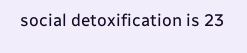social detoxification is 23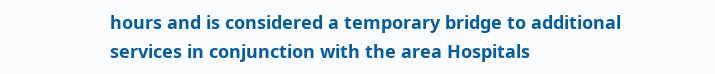hours and is considered a temporary bridge to additional services in conjunction with the area Hospitals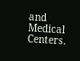and Medical Centers.